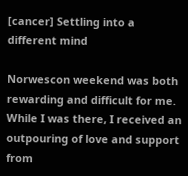[cancer] Settling into a different mind

Norwescon weekend was both rewarding and difficult for me. While I was there, I received an outpouring of love and support from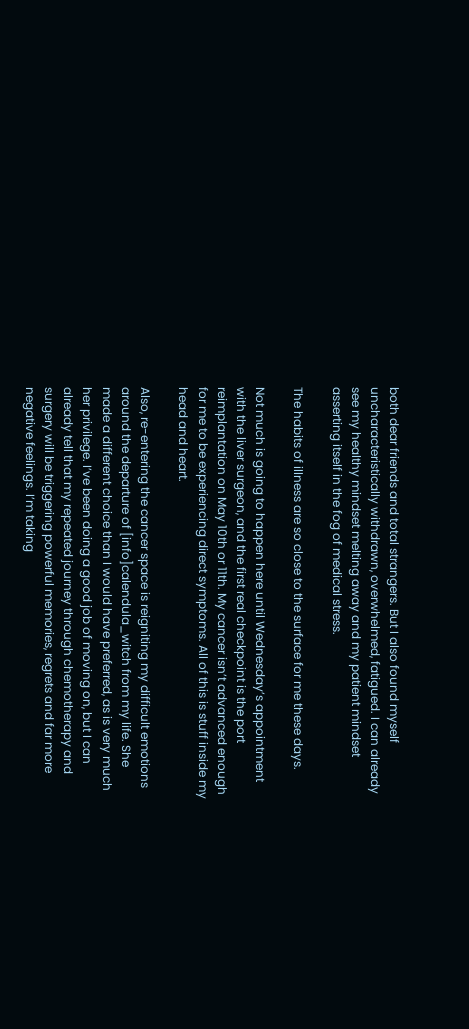both dear friends and total strangers. But I also found myself uncharacteristically withdrawn, overwhelmed, fatigued. I can already see my healthy mindset melting away and my patient mindset asserting itself in the fog of medical stress.

The habits of illness are so close to the surface for me these days.

Not much is going to happen here until Wednesday’s appointment with the liver surgeon, and the first real checkpoint is the port reimplantation on May 10th or 11th. My cancer isn’t advanced enough for me to be experiencing direct symptoms. All of this is stuff inside my head and heart.

Also, re-entering the cancer space is reigniting my difficult emotions around the departure of [info]calendula_witch from my life. She made a different choice than I would have preferred, as is very much her privilege. I’ve been doing a good job of moving on, but I can already tell that my repeated journey through chemotherapy and surgery will be triggering powerful memories, regrets and far more negative feelings. I’m taking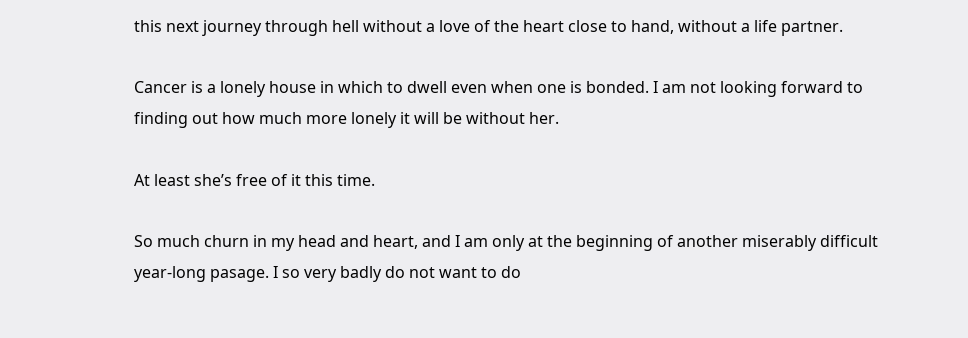this next journey through hell without a love of the heart close to hand, without a life partner.

Cancer is a lonely house in which to dwell even when one is bonded. I am not looking forward to finding out how much more lonely it will be without her.

At least she’s free of it this time.

So much churn in my head and heart, and I am only at the beginning of another miserably difficult year-long pasage. I so very badly do not want to do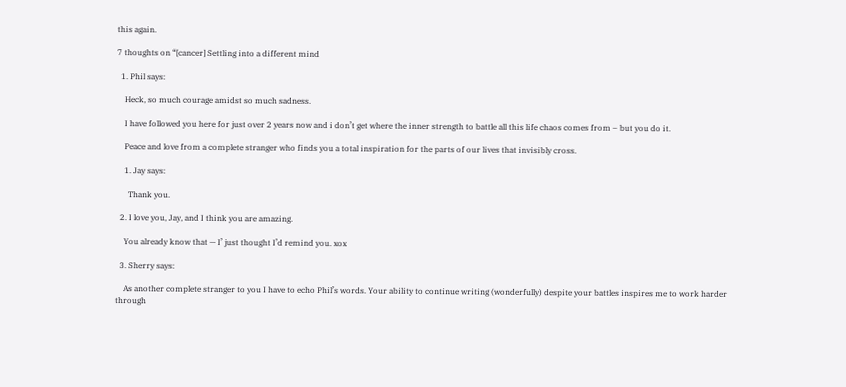this again.

7 thoughts on “[cancer] Settling into a different mind

  1. Phil says:

    Heck, so much courage amidst so much sadness.

    I have followed you here for just over 2 years now and i don’t get where the inner strength to battle all this life chaos comes from – but you do it.

    Peace and love from a complete stranger who finds you a total inspiration for the parts of our lives that invisibly cross.

    1. Jay says:

      Thank you.

  2. I love you, Jay, and I think you are amazing.

    You already know that — I’ just thought I’d remind you. xox

  3. Sherry says:

    As another complete stranger to you I have to echo Phil’s words. Your ability to continue writing (wonderfully) despite your battles inspires me to work harder through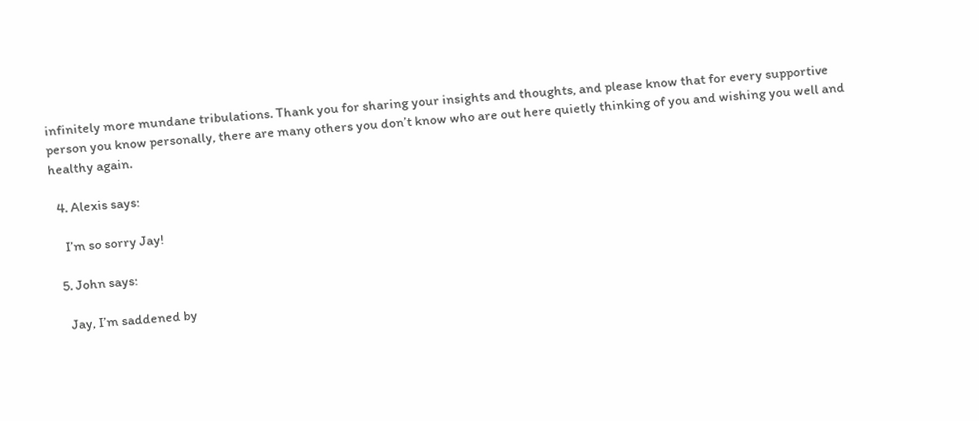infinitely more mundane tribulations. Thank you for sharing your insights and thoughts, and please know that for every supportive person you know personally, there are many others you don’t know who are out here quietly thinking of you and wishing you well and healthy again.

  4. Alexis says:

    I’m so sorry Jay!

  5. John says:

    Jay, I’m saddened by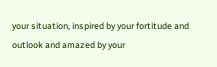your situation, inspired by your fortitude and outlook and amazed by your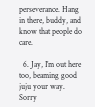perseverance. Hang in there, buddy, and know that people do care.

  6. Jay, I’m out here too, beaming good juju your way. Sorry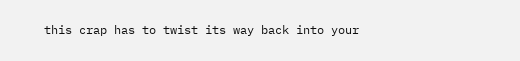this crap has to twist its way back into your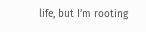life, but I’m rooting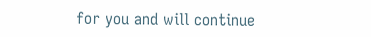for you and will continue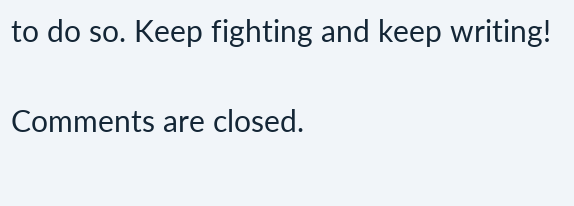to do so. Keep fighting and keep writing!

Comments are closed.